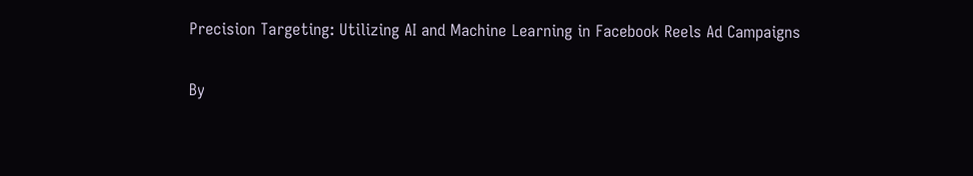Precision Targeting: Utilizing AI and Machine Learning in Facebook Reels Ad Campaigns

By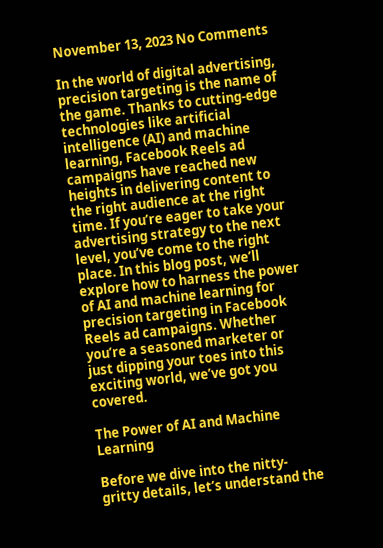November 13, 2023 No Comments

In the world of digital advertising, precision targeting is the name of the game. Thanks to cutting-edge technologies like artificial intelligence (AI) and machine learning, Facebook Reels ad campaigns have reached new heights in delivering content to the right audience at the right time. If you’re eager to take your advertising strategy to the next level, you’ve come to the right place. In this blog post, we’ll explore how to harness the power of AI and machine learning for precision targeting in Facebook Reels ad campaigns. Whether you’re a seasoned marketer or just dipping your toes into this exciting world, we’ve got you covered.

The Power of AI and Machine Learning

Before we dive into the nitty-gritty details, let’s understand the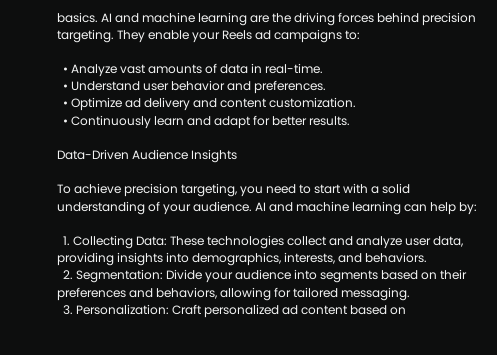basics. AI and machine learning are the driving forces behind precision targeting. They enable your Reels ad campaigns to:

  • Analyze vast amounts of data in real-time.
  • Understand user behavior and preferences.
  • Optimize ad delivery and content customization.
  • Continuously learn and adapt for better results.

Data-Driven Audience Insights

To achieve precision targeting, you need to start with a solid understanding of your audience. AI and machine learning can help by:

  1. Collecting Data: These technologies collect and analyze user data, providing insights into demographics, interests, and behaviors.
  2. Segmentation: Divide your audience into segments based on their preferences and behaviors, allowing for tailored messaging.
  3. Personalization: Craft personalized ad content based on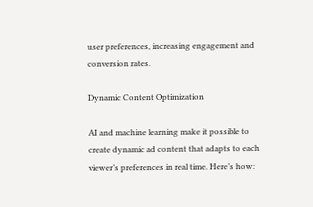user preferences, increasing engagement and conversion rates.

Dynamic Content Optimization

AI and machine learning make it possible to create dynamic ad content that adapts to each viewer’s preferences in real time. Here’s how: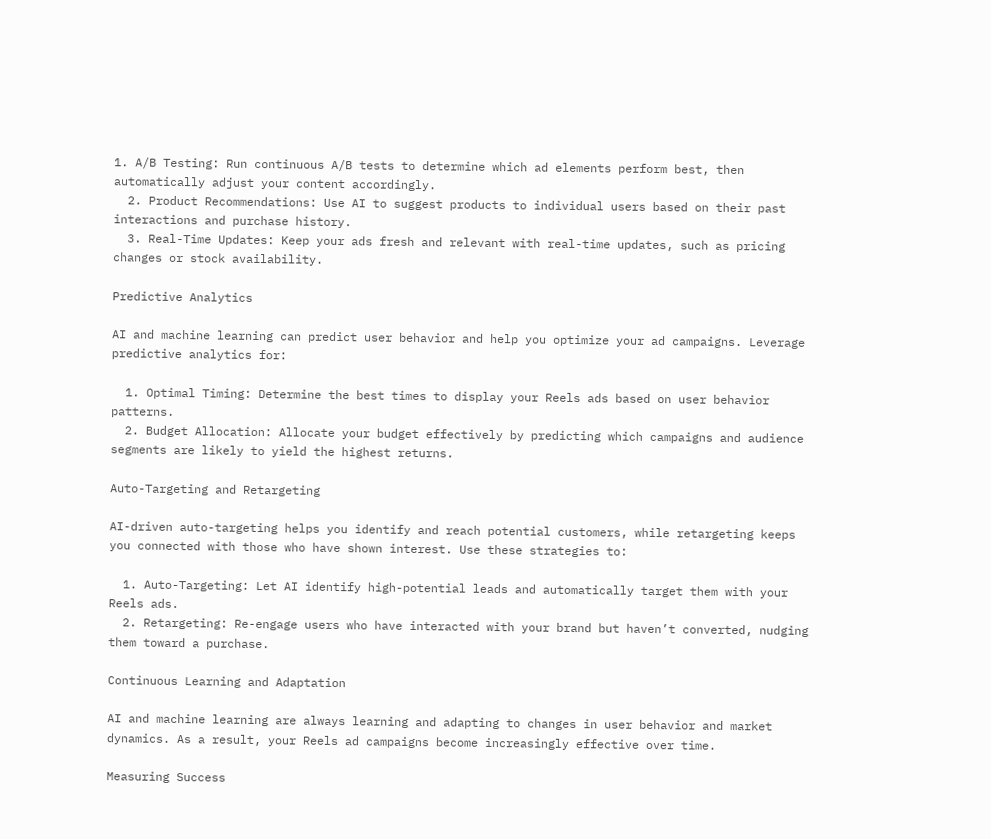1. A/B Testing: Run continuous A/B tests to determine which ad elements perform best, then automatically adjust your content accordingly.
  2. Product Recommendations: Use AI to suggest products to individual users based on their past interactions and purchase history.
  3. Real-Time Updates: Keep your ads fresh and relevant with real-time updates, such as pricing changes or stock availability.

Predictive Analytics

AI and machine learning can predict user behavior and help you optimize your ad campaigns. Leverage predictive analytics for:

  1. Optimal Timing: Determine the best times to display your Reels ads based on user behavior patterns.
  2. Budget Allocation: Allocate your budget effectively by predicting which campaigns and audience segments are likely to yield the highest returns.

Auto-Targeting and Retargeting

AI-driven auto-targeting helps you identify and reach potential customers, while retargeting keeps you connected with those who have shown interest. Use these strategies to:

  1. Auto-Targeting: Let AI identify high-potential leads and automatically target them with your Reels ads.
  2. Retargeting: Re-engage users who have interacted with your brand but haven’t converted, nudging them toward a purchase.

Continuous Learning and Adaptation

AI and machine learning are always learning and adapting to changes in user behavior and market dynamics. As a result, your Reels ad campaigns become increasingly effective over time.

Measuring Success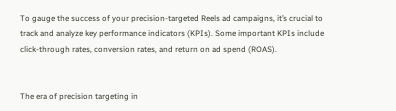To gauge the success of your precision-targeted Reels ad campaigns, it’s crucial to track and analyze key performance indicators (KPIs). Some important KPIs include click-through rates, conversion rates, and return on ad spend (ROAS).


The era of precision targeting in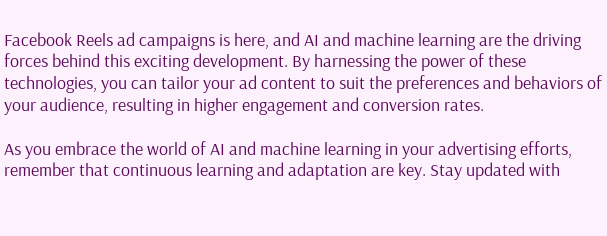Facebook Reels ad campaigns is here, and AI and machine learning are the driving forces behind this exciting development. By harnessing the power of these technologies, you can tailor your ad content to suit the preferences and behaviors of your audience, resulting in higher engagement and conversion rates.

As you embrace the world of AI and machine learning in your advertising efforts, remember that continuous learning and adaptation are key. Stay updated with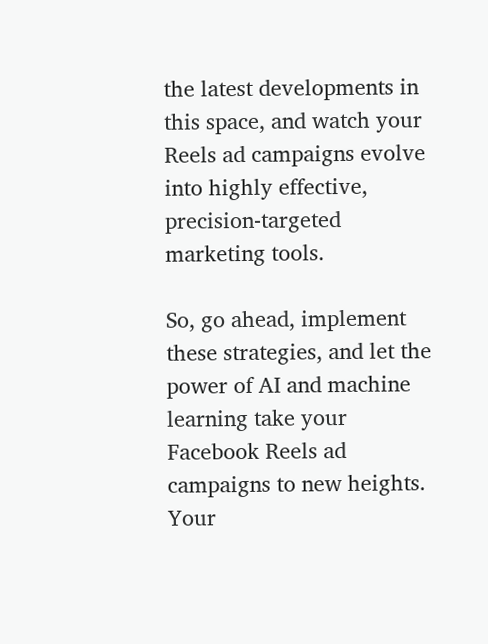the latest developments in this space, and watch your Reels ad campaigns evolve into highly effective, precision-targeted marketing tools.

So, go ahead, implement these strategies, and let the power of AI and machine learning take your Facebook Reels ad campaigns to new heights. Your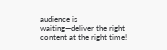audience is waiting—deliver the right content at the right time!